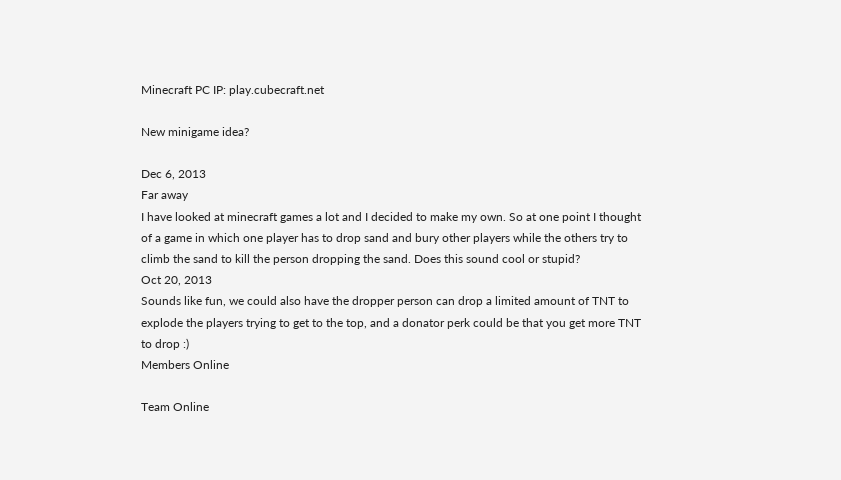Minecraft PC IP: play.cubecraft.net

New minigame idea?

Dec 6, 2013
Far away
I have looked at minecraft games a lot and I decided to make my own. So at one point I thought of a game in which one player has to drop sand and bury other players while the others try to climb the sand to kill the person dropping the sand. Does this sound cool or stupid?
Oct 20, 2013
Sounds like fun, we could also have the dropper person can drop a limited amount of TNT to explode the players trying to get to the top, and a donator perk could be that you get more TNT to drop :)
Members Online

Team Online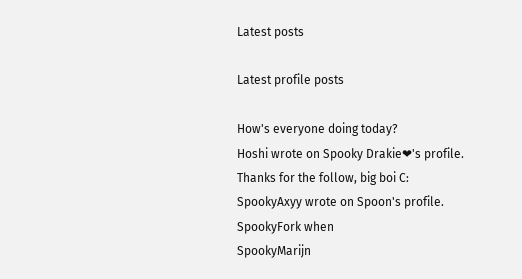Latest posts

Latest profile posts

How's everyone doing today?
Hoshi wrote on Spooky Drakie❤'s profile.
Thanks for the follow, big boi C:
SpookyAxyy wrote on Spoon's profile.
SpookyFork when
SpookyMarijn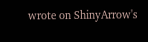wrote on ShinyArrow's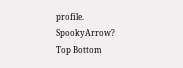profile.
SpookyArrow?
Top Bottom